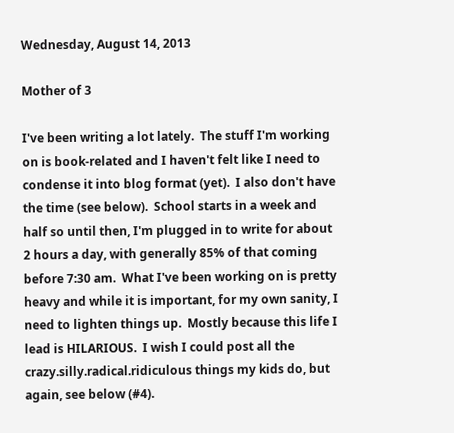Wednesday, August 14, 2013

Mother of 3

I've been writing a lot lately.  The stuff I'm working on is book-related and I haven't felt like I need to condense it into blog format (yet).  I also don't have the time (see below).  School starts in a week and half so until then, I'm plugged in to write for about 2 hours a day, with generally 85% of that coming before 7:30 am.  What I've been working on is pretty heavy and while it is important, for my own sanity, I need to lighten things up.  Mostly because this life I lead is HILARIOUS.  I wish I could post all the crazy.silly.radical.ridiculous things my kids do, but again, see below (#4).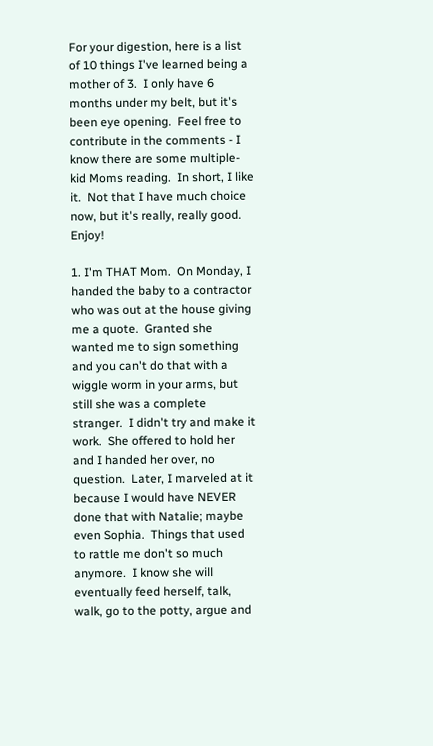For your digestion, here is a list of 10 things I've learned being a mother of 3.  I only have 6 months under my belt, but it's been eye opening.  Feel free to contribute in the comments - I know there are some multiple-kid Moms reading.  In short, I like it.  Not that I have much choice now, but it's really, really good.  Enjoy!

1. I'm THAT Mom.  On Monday, I handed the baby to a contractor who was out at the house giving me a quote.  Granted she wanted me to sign something and you can't do that with a wiggle worm in your arms, but still she was a complete stranger.  I didn't try and make it work.  She offered to hold her and I handed her over, no question.  Later, I marveled at it because I would have NEVER done that with Natalie; maybe even Sophia.  Things that used to rattle me don't so much anymore.  I know she will eventually feed herself, talk, walk, go to the potty, argue and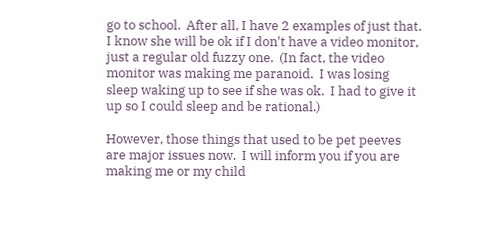go to school.  After all, I have 2 examples of just that.  I know she will be ok if I don't have a video monitor, just a regular old fuzzy one.  (In fact, the video monitor was making me paranoid.  I was losing sleep waking up to see if she was ok.  I had to give it up so I could sleep and be rational.)

However, those things that used to be pet peeves are major issues now.  I will inform you if you are making me or my child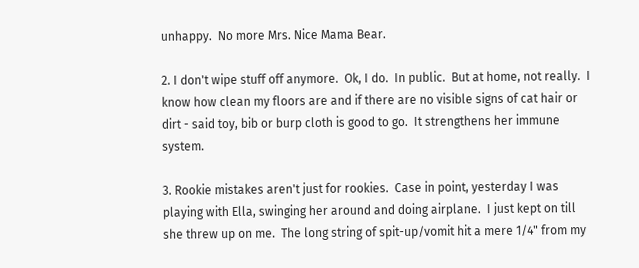unhappy.  No more Mrs. Nice Mama Bear.

2. I don't wipe stuff off anymore.  Ok, I do.  In public.  But at home, not really.  I know how clean my floors are and if there are no visible signs of cat hair or dirt - said toy, bib or burp cloth is good to go.  It strengthens her immune system.

3. Rookie mistakes aren't just for rookies.  Case in point, yesterday I was playing with Ella, swinging her around and doing airplane.  I just kept on till she threw up on me.  The long string of spit-up/vomit hit a mere 1/4" from my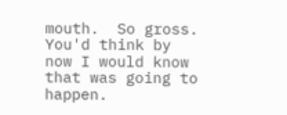mouth.  So gross.  You'd think by now I would know that was going to happen.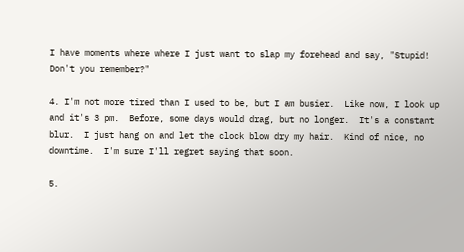I have moments where where I just want to slap my forehead and say, "Stupid!  Don't you remember?"

4. I'm not more tired than I used to be, but I am busier.  Like now, I look up and it's 3 pm.  Before, some days would drag, but no longer.  It's a constant blur.  I just hang on and let the clock blow dry my hair.  Kind of nice, no downtime.  I'm sure I'll regret saying that soon.

5.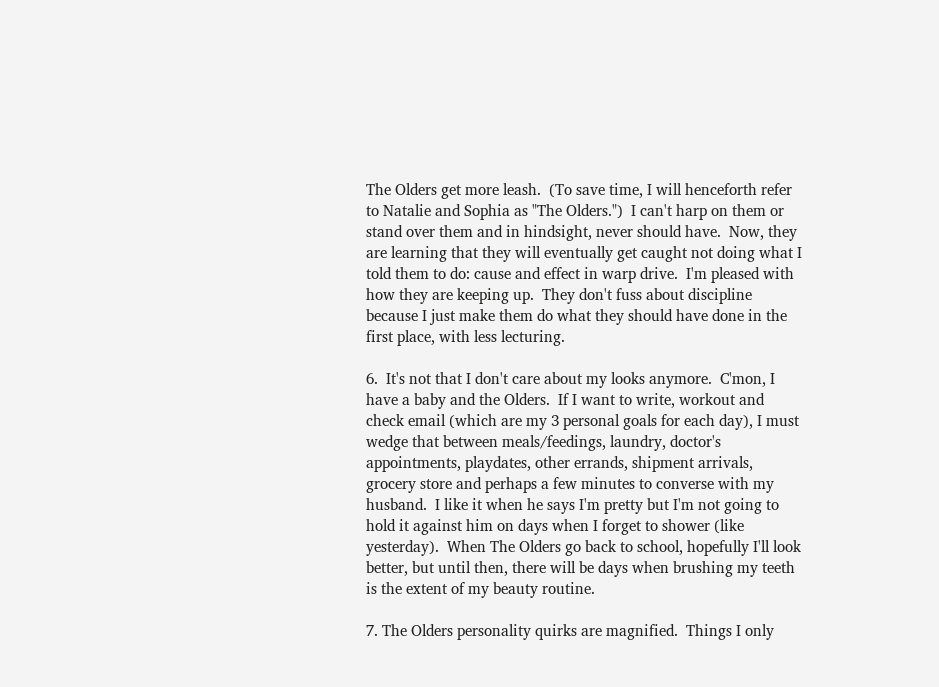The Olders get more leash.  (To save time, I will henceforth refer to Natalie and Sophia as "The Olders.")  I can't harp on them or stand over them and in hindsight, never should have.  Now, they are learning that they will eventually get caught not doing what I told them to do: cause and effect in warp drive.  I'm pleased with how they are keeping up.  They don't fuss about discipline because I just make them do what they should have done in the first place, with less lecturing.

6.  It's not that I don't care about my looks anymore.  C'mon, I have a baby and the Olders.  If I want to write, workout and check email (which are my 3 personal goals for each day), I must wedge that between meals/feedings, laundry, doctor's appointments, playdates, other errands, shipment arrivals, grocery store and perhaps a few minutes to converse with my husband.  I like it when he says I'm pretty but I'm not going to hold it against him on days when I forget to shower (like yesterday).  When The Olders go back to school, hopefully I'll look better, but until then, there will be days when brushing my teeth is the extent of my beauty routine.

7. The Olders personality quirks are magnified.  Things I only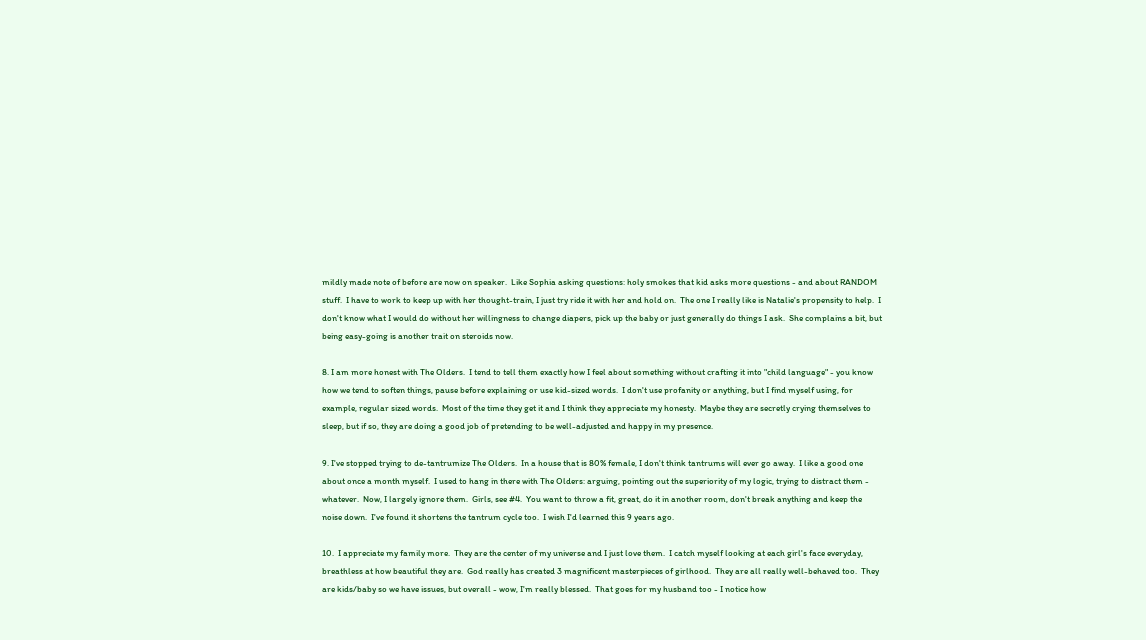mildly made note of before are now on speaker.  Like Sophia asking questions: holy smokes that kid asks more questions - and about RANDOM stuff.  I have to work to keep up with her thought-train, I just try ride it with her and hold on.  The one I really like is Natalie's propensity to help.  I don't know what I would do without her willingness to change diapers, pick up the baby or just generally do things I ask.  She complains a bit, but being easy-going is another trait on steroids now.

8. I am more honest with The Olders.  I tend to tell them exactly how I feel about something without crafting it into "child language" - you know how we tend to soften things, pause before explaining or use kid-sized words.  I don't use profanity or anything, but I find myself using, for example, regular sized words.  Most of the time they get it and I think they appreciate my honesty.  Maybe they are secretly crying themselves to sleep, but if so, they are doing a good job of pretending to be well-adjusted and happy in my presence.

9. I've stopped trying to de-tantrumize The Olders.  In a house that is 80% female, I don't think tantrums will ever go away.  I like a good one about once a month myself.  I used to hang in there with The Olders: arguing, pointing out the superiority of my logic, trying to distract them - whatever.  Now, I largely ignore them.  Girls, see #4.  You want to throw a fit, great, do it in another room, don't break anything and keep the noise down.  I've found it shortens the tantrum cycle too.  I wish I'd learned this 9 years ago.

10.  I appreciate my family more.  They are the center of my universe and I just love them.  I catch myself looking at each girl's face everyday, breathless at how beautiful they are.  God really has created 3 magnificent masterpieces of girlhood.  They are all really well-behaved too.  They are kids/baby so we have issues, but overall - wow, I'm really blessed.  That goes for my husband too - I notice how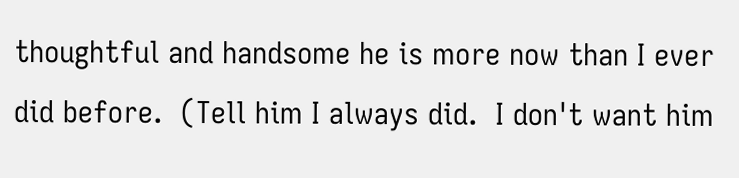thoughtful and handsome he is more now than I ever did before.  (Tell him I always did.  I don't want him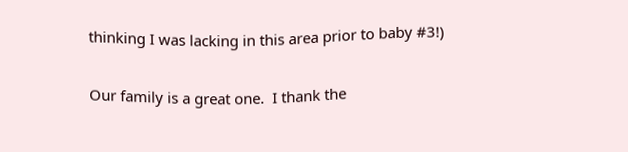thinking I was lacking in this area prior to baby #3!)

Our family is a great one.  I thank the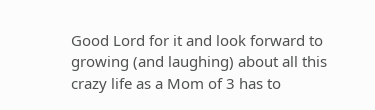Good Lord for it and look forward to growing (and laughing) about all this crazy life as a Mom of 3 has to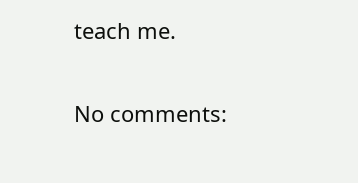teach me.

No comments: